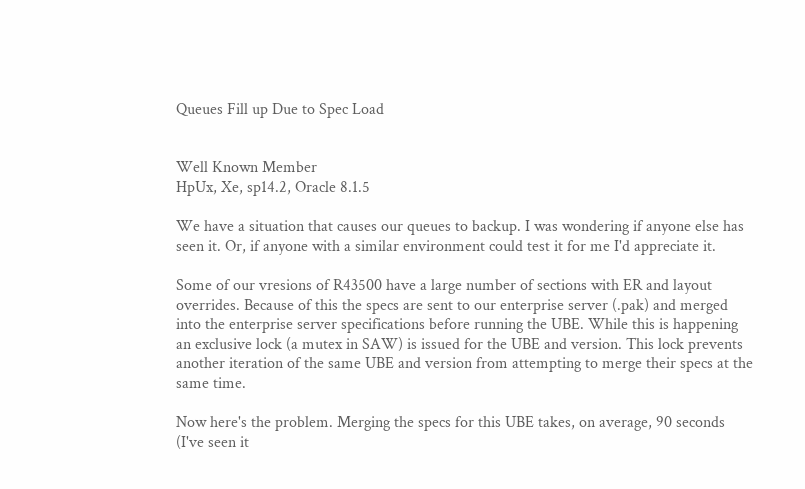Queues Fill up Due to Spec Load


Well Known Member
HpUx, Xe, sp14.2, Oracle 8.1.5

We have a situation that causes our queues to backup. I was wondering if anyone else has seen it. Or, if anyone with a similar environment could test it for me I'd appreciate it.

Some of our vresions of R43500 have a large number of sections with ER and layout overrides. Because of this the specs are sent to our enterprise server (.pak) and merged into the enterprise server specifications before running the UBE. While this is happening an exclusive lock (a mutex in SAW) is issued for the UBE and version. This lock prevents another iteration of the same UBE and version from attempting to merge their specs at the same time.

Now here's the problem. Merging the specs for this UBE takes, on average, 90 seconds (I've seen it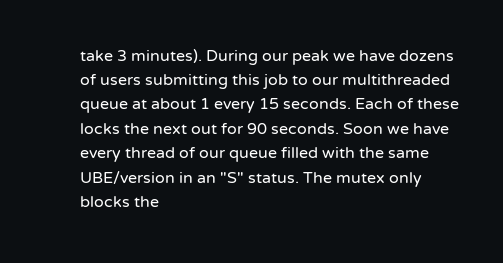take 3 minutes). During our peak we have dozens of users submitting this job to our multithreaded queue at about 1 every 15 seconds. Each of these locks the next out for 90 seconds. Soon we have every thread of our queue filled with the same UBE/version in an "S" status. The mutex only blocks the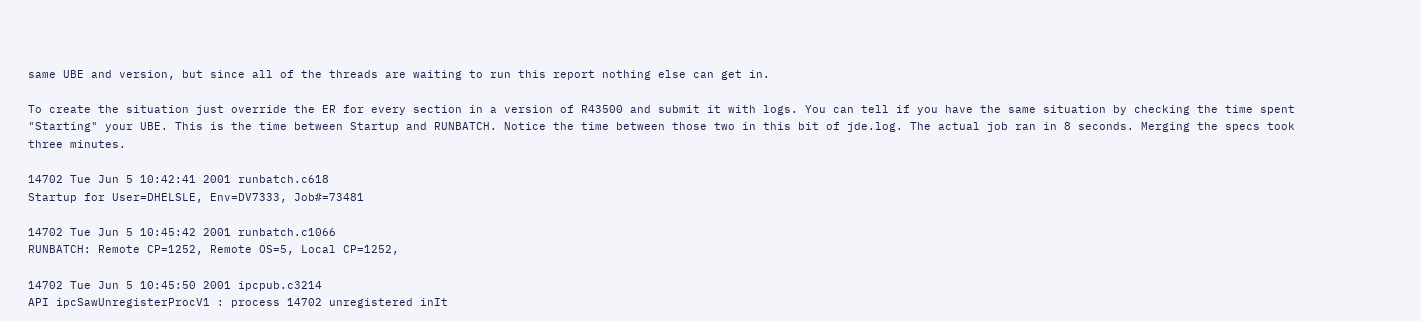same UBE and version, but since all of the threads are waiting to run this report nothing else can get in.

To create the situation just override the ER for every section in a version of R43500 and submit it with logs. You can tell if you have the same situation by checking the time spent "Starting" your UBE. This is the time between Startup and RUNBATCH. Notice the time between those two in this bit of jde.log. The actual job ran in 8 seconds. Merging the specs took three minutes.

14702 Tue Jun 5 10:42:41 2001 runbatch.c618
Startup for User=DHELSLE, Env=DV7333, Job#=73481

14702 Tue Jun 5 10:45:42 2001 runbatch.c1066
RUNBATCH: Remote CP=1252, Remote OS=5, Local CP=1252,

14702 Tue Jun 5 10:45:50 2001 ipcpub.c3214
API ipcSawUnregisterProcV1 : process 14702 unregistered inIt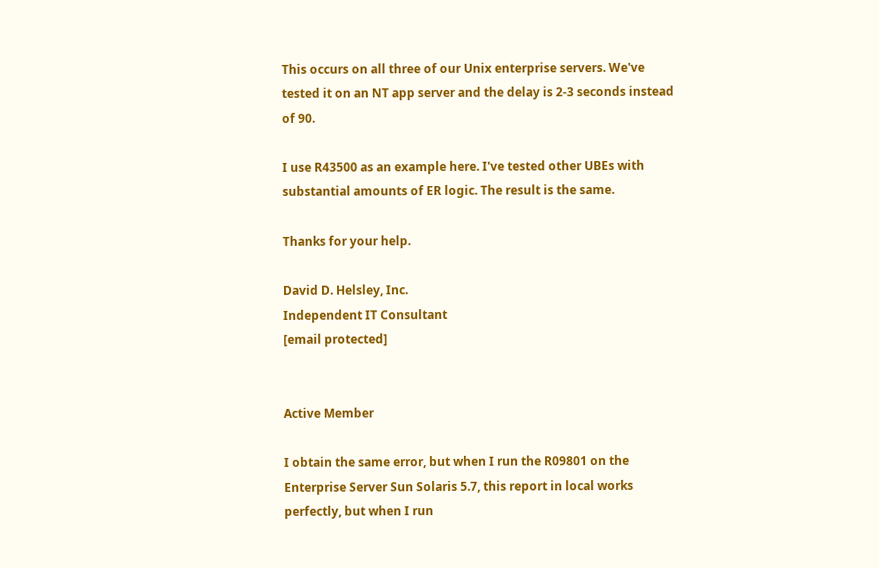This occurs on all three of our Unix enterprise servers. We've tested it on an NT app server and the delay is 2-3 seconds instead of 90.

I use R43500 as an example here. I've tested other UBEs with substantial amounts of ER logic. The result is the same.

Thanks for your help.

David D. Helsley, Inc.
Independent IT Consultant
[email protected]


Active Member

I obtain the same error, but when I run the R09801 on the Enterprise Server Sun Solaris 5.7, this report in local works perfectly, but when I run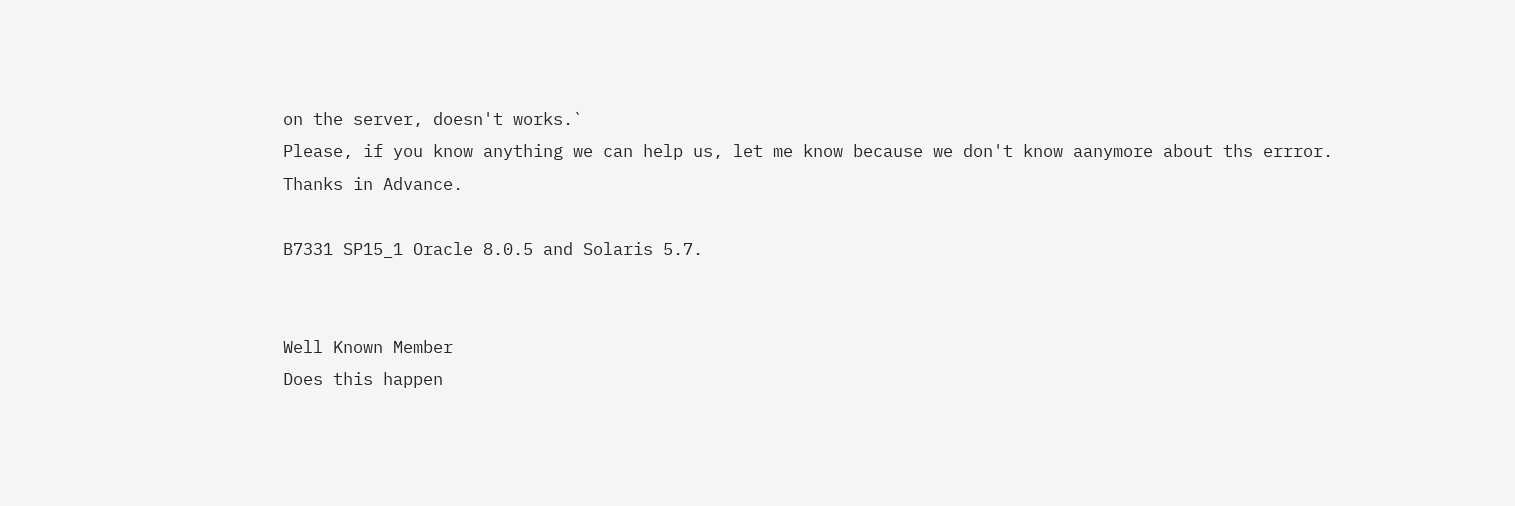on the server, doesn't works.`
Please, if you know anything we can help us, let me know because we don't know aanymore about ths errror.
Thanks in Advance.

B7331 SP15_1 Oracle 8.0.5 and Solaris 5.7.


Well Known Member
Does this happen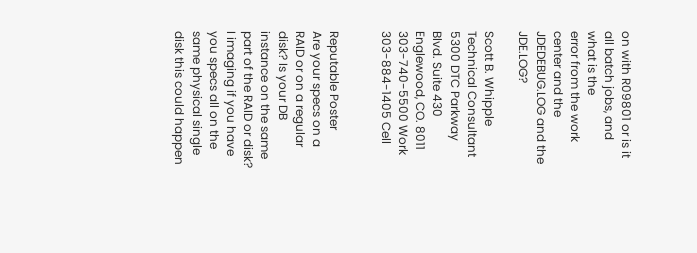on with R09801 or is it all batch jobs, and what is the
error from the work center and the JDEDEBUG.LOG and the JDE.LOG?

Scott B. Whipple
Technical Consultant
5300 DTC Parkway Blvd. Suite 430
Englewood, CO. 8011
303-740-5500 Work
303-884-1405 Cell


Reputable Poster
Are your specs on a RAID or on a regular disk? Is your DB instance on the same part of the RAID or disk? I imaging if you have you specs all on the same physical single disk this could happen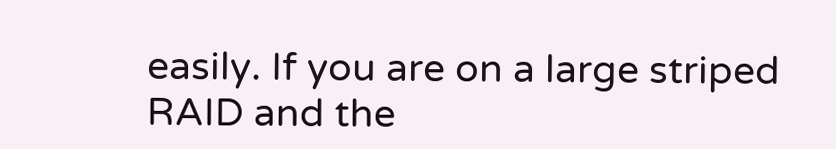easily. If you are on a large striped RAID and the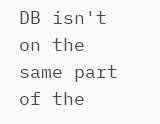DB isn't on the same part of the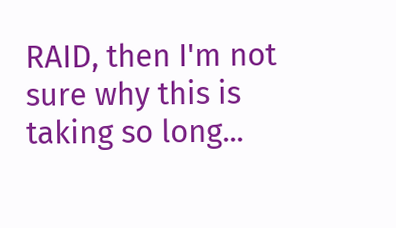RAID, then I'm not sure why this is taking so long...